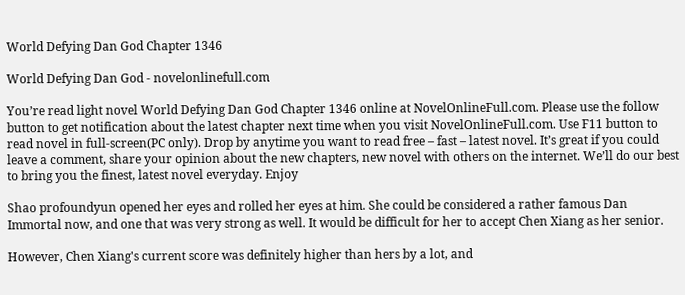World Defying Dan God Chapter 1346

World Defying Dan God - novelonlinefull.com

You’re read light novel World Defying Dan God Chapter 1346 online at NovelOnlineFull.com. Please use the follow button to get notification about the latest chapter next time when you visit NovelOnlineFull.com. Use F11 button to read novel in full-screen(PC only). Drop by anytime you want to read free – fast – latest novel. It’s great if you could leave a comment, share your opinion about the new chapters, new novel with others on the internet. We’ll do our best to bring you the finest, latest novel everyday. Enjoy

Shao profoundyun opened her eyes and rolled her eyes at him. She could be considered a rather famous Dan Immortal now, and one that was very strong as well. It would be difficult for her to accept Chen Xiang as her senior.

However, Chen Xiang's current score was definitely higher than hers by a lot, and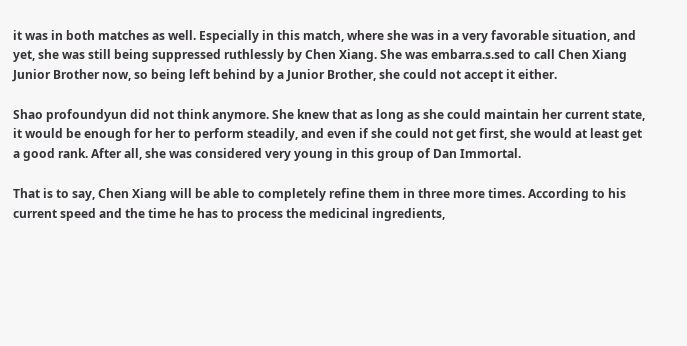it was in both matches as well. Especially in this match, where she was in a very favorable situation, and yet, she was still being suppressed ruthlessly by Chen Xiang. She was embarra.s.sed to call Chen Xiang Junior Brother now, so being left behind by a Junior Brother, she could not accept it either.

Shao profoundyun did not think anymore. She knew that as long as she could maintain her current state, it would be enough for her to perform steadily, and even if she could not get first, she would at least get a good rank. After all, she was considered very young in this group of Dan Immortal.

That is to say, Chen Xiang will be able to completely refine them in three more times. According to his current speed and the time he has to process the medicinal ingredients,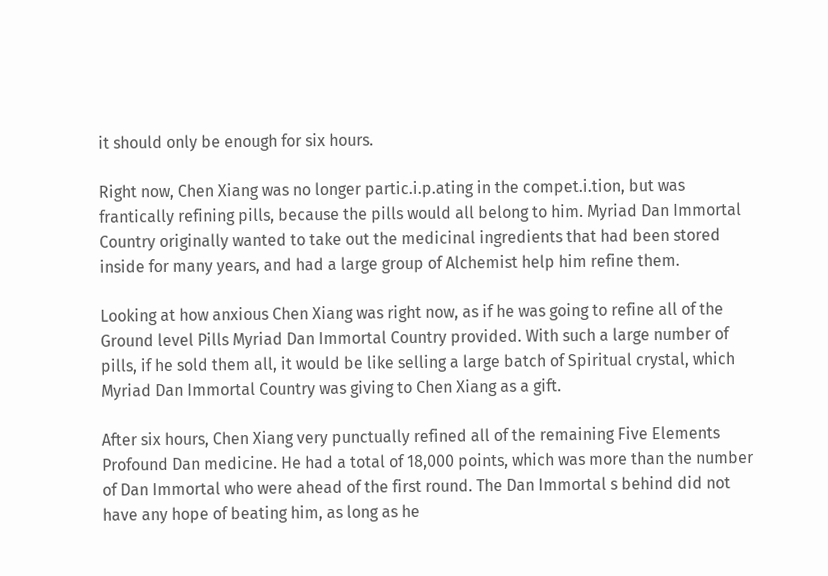it should only be enough for six hours.

Right now, Chen Xiang was no longer partic.i.p.ating in the compet.i.tion, but was frantically refining pills, because the pills would all belong to him. Myriad Dan Immortal Country originally wanted to take out the medicinal ingredients that had been stored inside for many years, and had a large group of Alchemist help him refine them.

Looking at how anxious Chen Xiang was right now, as if he was going to refine all of the Ground level Pills Myriad Dan Immortal Country provided. With such a large number of pills, if he sold them all, it would be like selling a large batch of Spiritual crystal, which Myriad Dan Immortal Country was giving to Chen Xiang as a gift.

After six hours, Chen Xiang very punctually refined all of the remaining Five Elements Profound Dan medicine. He had a total of 18,000 points, which was more than the number of Dan Immortal who were ahead of the first round. The Dan Immortal s behind did not have any hope of beating him, as long as he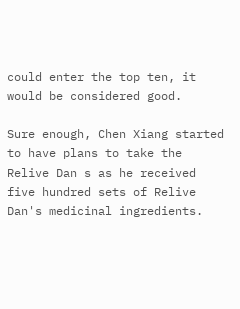could enter the top ten, it would be considered good.

Sure enough, Chen Xiang started to have plans to take the Relive Dan s as he received five hundred sets of Relive Dan's medicinal ingredients.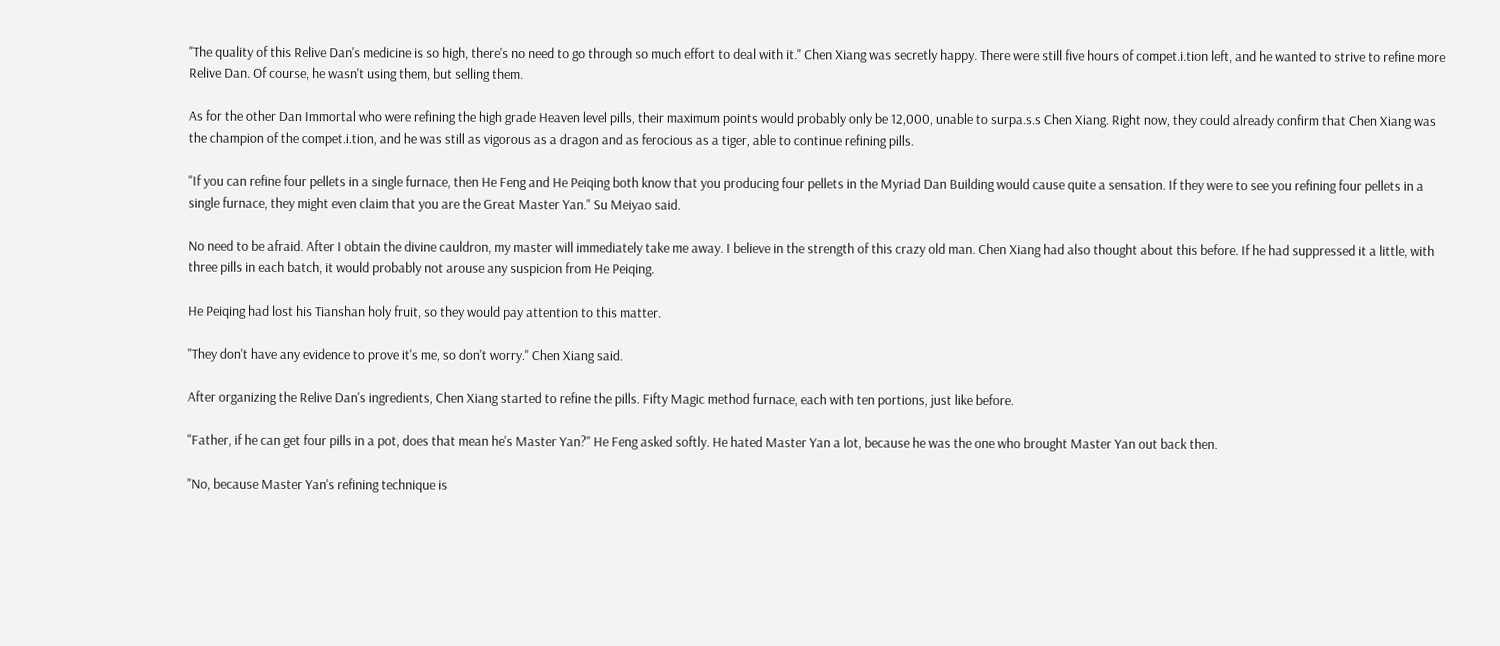"The quality of this Relive Dan's medicine is so high, there's no need to go through so much effort to deal with it." Chen Xiang was secretly happy. There were still five hours of compet.i.tion left, and he wanted to strive to refine more Relive Dan. Of course, he wasn't using them, but selling them.

As for the other Dan Immortal who were refining the high grade Heaven level pills, their maximum points would probably only be 12,000, unable to surpa.s.s Chen Xiang. Right now, they could already confirm that Chen Xiang was the champion of the compet.i.tion, and he was still as vigorous as a dragon and as ferocious as a tiger, able to continue refining pills.

"If you can refine four pellets in a single furnace, then He Feng and He Peiqing both know that you producing four pellets in the Myriad Dan Building would cause quite a sensation. If they were to see you refining four pellets in a single furnace, they might even claim that you are the Great Master Yan." Su Meiyao said.

No need to be afraid. After I obtain the divine cauldron, my master will immediately take me away. I believe in the strength of this crazy old man. Chen Xiang had also thought about this before. If he had suppressed it a little, with three pills in each batch, it would probably not arouse any suspicion from He Peiqing.

He Peiqing had lost his Tianshan holy fruit, so they would pay attention to this matter.

"They don't have any evidence to prove it's me, so don't worry." Chen Xiang said.

After organizing the Relive Dan's ingredients, Chen Xiang started to refine the pills. Fifty Magic method furnace, each with ten portions, just like before.

"Father, if he can get four pills in a pot, does that mean he's Master Yan?" He Feng asked softly. He hated Master Yan a lot, because he was the one who brought Master Yan out back then.

"No, because Master Yan's refining technique is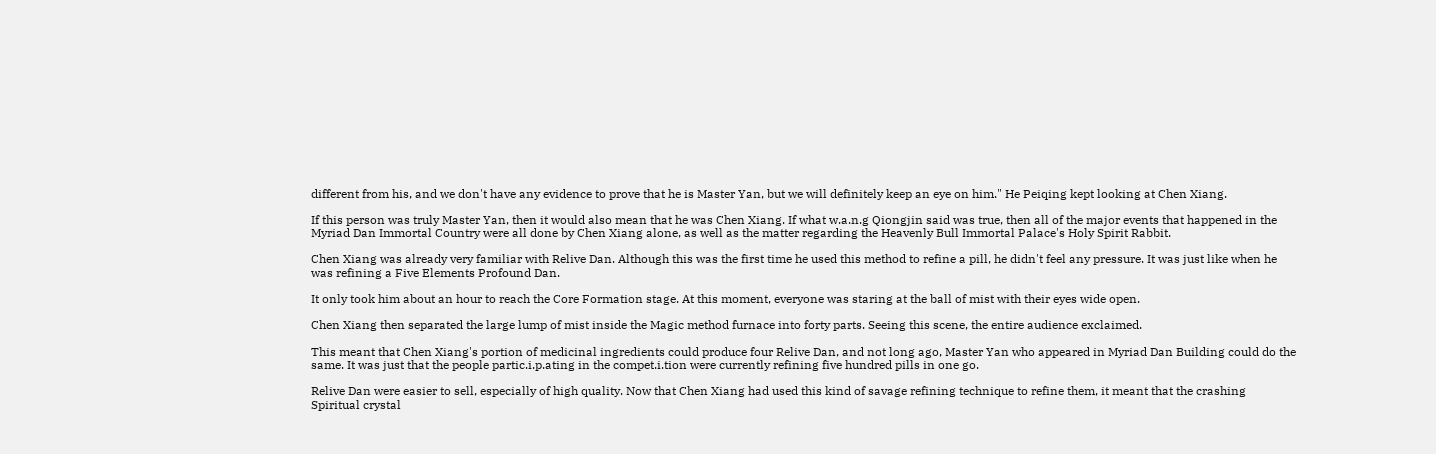different from his, and we don't have any evidence to prove that he is Master Yan, but we will definitely keep an eye on him." He Peiqing kept looking at Chen Xiang.

If this person was truly Master Yan, then it would also mean that he was Chen Xiang. If what w.a.n.g Qiongjin said was true, then all of the major events that happened in the Myriad Dan Immortal Country were all done by Chen Xiang alone, as well as the matter regarding the Heavenly Bull Immortal Palace's Holy Spirit Rabbit.

Chen Xiang was already very familiar with Relive Dan. Although this was the first time he used this method to refine a pill, he didn't feel any pressure. It was just like when he was refining a Five Elements Profound Dan.

It only took him about an hour to reach the Core Formation stage. At this moment, everyone was staring at the ball of mist with their eyes wide open.

Chen Xiang then separated the large lump of mist inside the Magic method furnace into forty parts. Seeing this scene, the entire audience exclaimed.

This meant that Chen Xiang's portion of medicinal ingredients could produce four Relive Dan, and not long ago, Master Yan who appeared in Myriad Dan Building could do the same. It was just that the people partic.i.p.ating in the compet.i.tion were currently refining five hundred pills in one go.

Relive Dan were easier to sell, especially of high quality. Now that Chen Xiang had used this kind of savage refining technique to refine them, it meant that the crashing Spiritual crystal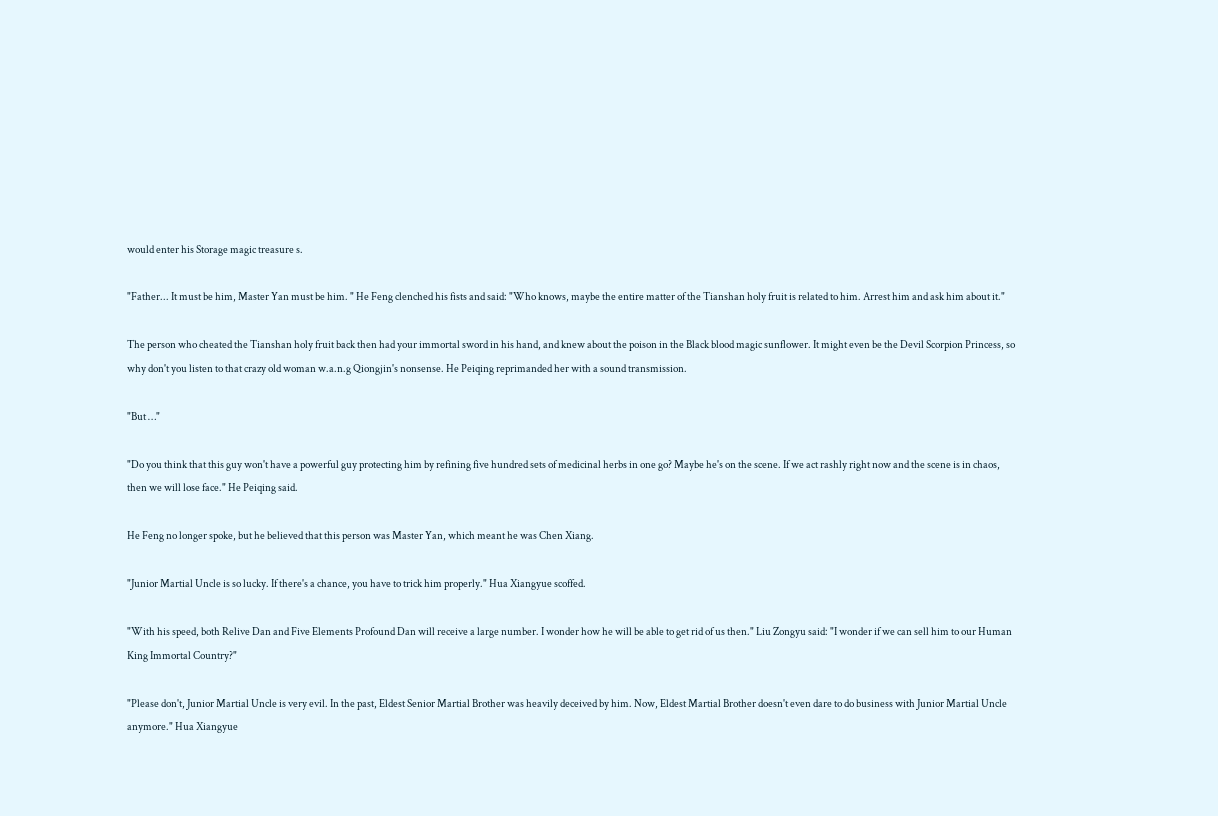would enter his Storage magic treasure s.

"Father... It must be him, Master Yan must be him. " He Feng clenched his fists and said: "Who knows, maybe the entire matter of the Tianshan holy fruit is related to him. Arrest him and ask him about it."

The person who cheated the Tianshan holy fruit back then had your immortal sword in his hand, and knew about the poison in the Black blood magic sunflower. It might even be the Devil Scorpion Princess, so why don't you listen to that crazy old woman w.a.n.g Qiongjin's nonsense. He Peiqing reprimanded her with a sound transmission.

"But …"

"Do you think that this guy won't have a powerful guy protecting him by refining five hundred sets of medicinal herbs in one go? Maybe he's on the scene. If we act rashly right now and the scene is in chaos, then we will lose face." He Peiqing said.

He Feng no longer spoke, but he believed that this person was Master Yan, which meant he was Chen Xiang.

"Junior Martial Uncle is so lucky. If there's a chance, you have to trick him properly." Hua Xiangyue scoffed.

"With his speed, both Relive Dan and Five Elements Profound Dan will receive a large number. I wonder how he will be able to get rid of us then." Liu Zongyu said: "I wonder if we can sell him to our Human King Immortal Country?"

"Please don't, Junior Martial Uncle is very evil. In the past, Eldest Senior Martial Brother was heavily deceived by him. Now, Eldest Martial Brother doesn't even dare to do business with Junior Martial Uncle anymore." Hua Xiangyue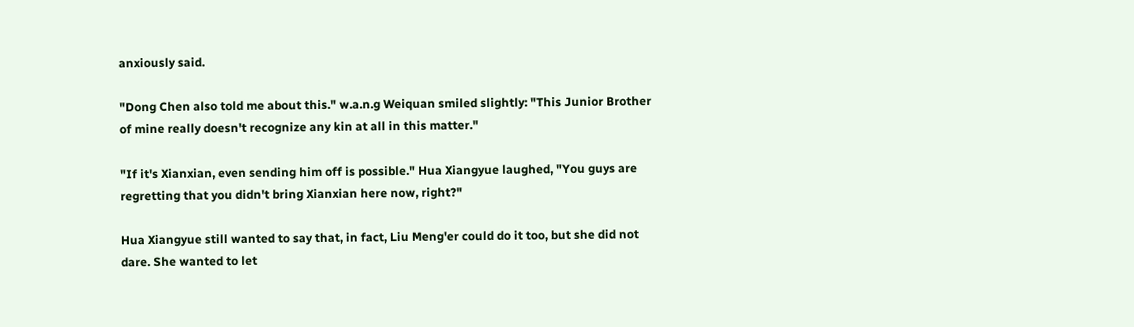anxiously said.

"Dong Chen also told me about this." w.a.n.g Weiquan smiled slightly: "This Junior Brother of mine really doesn't recognize any kin at all in this matter."

"If it's Xianxian, even sending him off is possible." Hua Xiangyue laughed, "You guys are regretting that you didn't bring Xianxian here now, right?"

Hua Xiangyue still wanted to say that, in fact, Liu Meng'er could do it too, but she did not dare. She wanted to let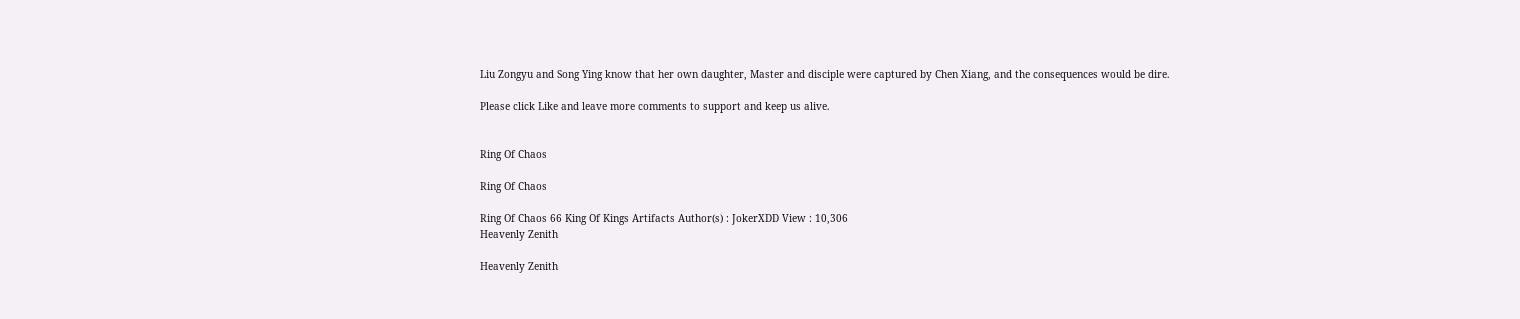Liu Zongyu and Song Ying know that her own daughter, Master and disciple were captured by Chen Xiang, and the consequences would be dire.

Please click Like and leave more comments to support and keep us alive.


Ring Of Chaos

Ring Of Chaos

Ring Of Chaos 66 King Of Kings Artifacts Author(s) : JokerXDD View : 10,306
Heavenly Zenith

Heavenly Zenith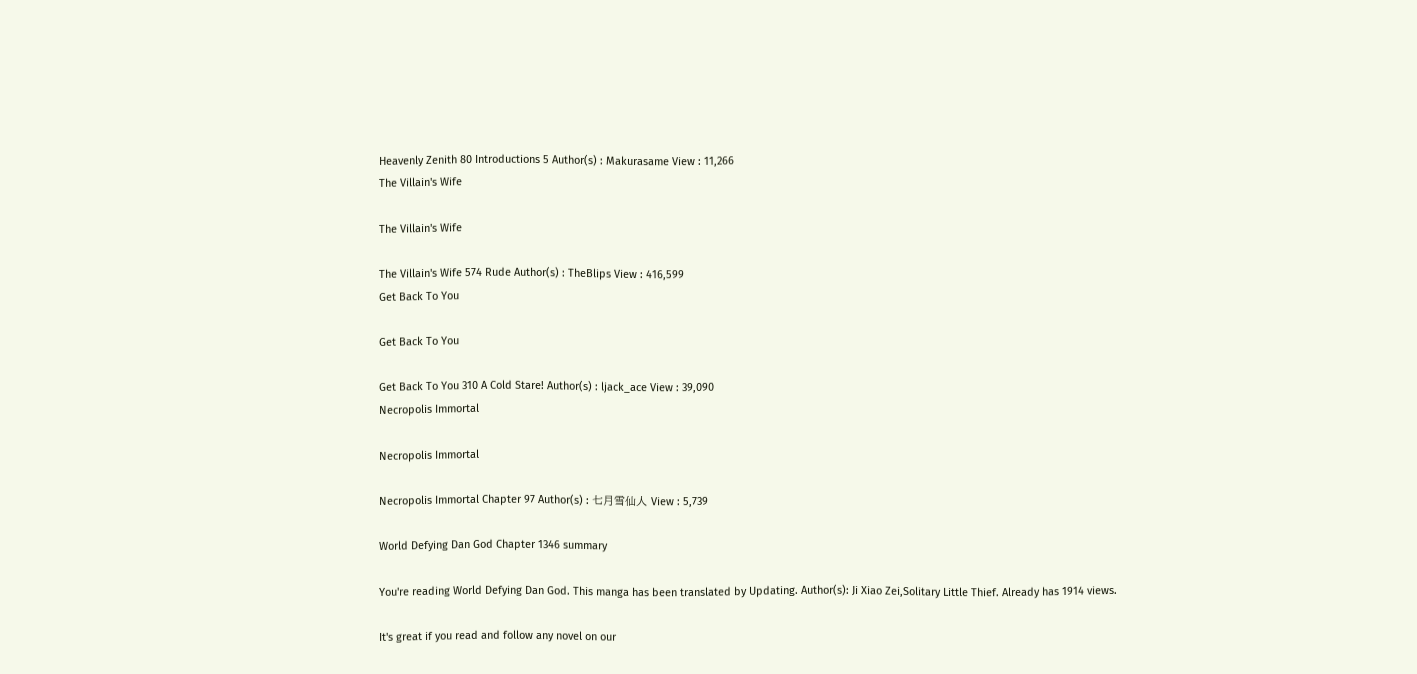Heavenly Zenith 80 Introductions 5 Author(s) : Makurasame View : 11,266
The Villain's Wife

The Villain's Wife

The Villain's Wife 574 Rude Author(s) : TheBlips View : 416,599
Get Back To You

Get Back To You

Get Back To You 310 A Cold Stare! Author(s) : ljack_ace View : 39,090
Necropolis Immortal

Necropolis Immortal

Necropolis Immortal Chapter 97 Author(s) : 七月雪仙人 View : 5,739

World Defying Dan God Chapter 1346 summary

You're reading World Defying Dan God. This manga has been translated by Updating. Author(s): Ji Xiao Zei,Solitary Little Thief. Already has 1914 views.

It's great if you read and follow any novel on our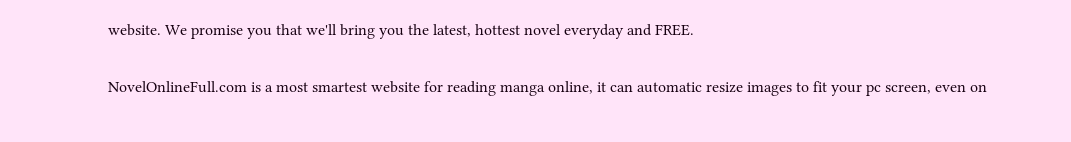website. We promise you that we'll bring you the latest, hottest novel everyday and FREE.

NovelOnlineFull.com is a most smartest website for reading manga online, it can automatic resize images to fit your pc screen, even on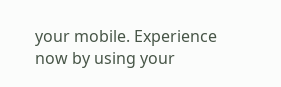your mobile. Experience now by using your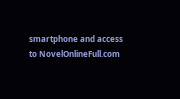smartphone and access to NovelOnlineFull.com